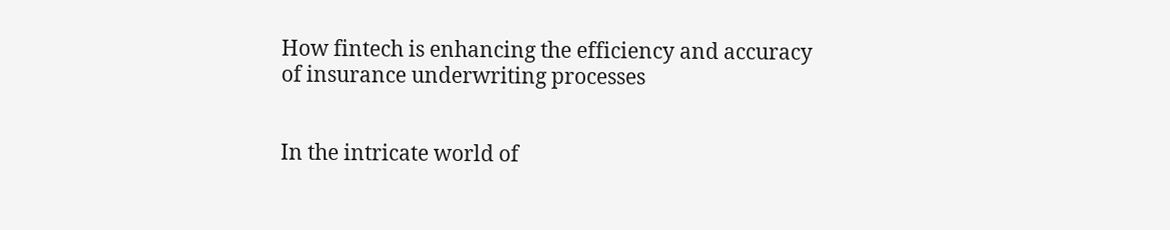How fintech is enhancing the efficiency and accuracy of insurance underwriting processes


In the intricate world of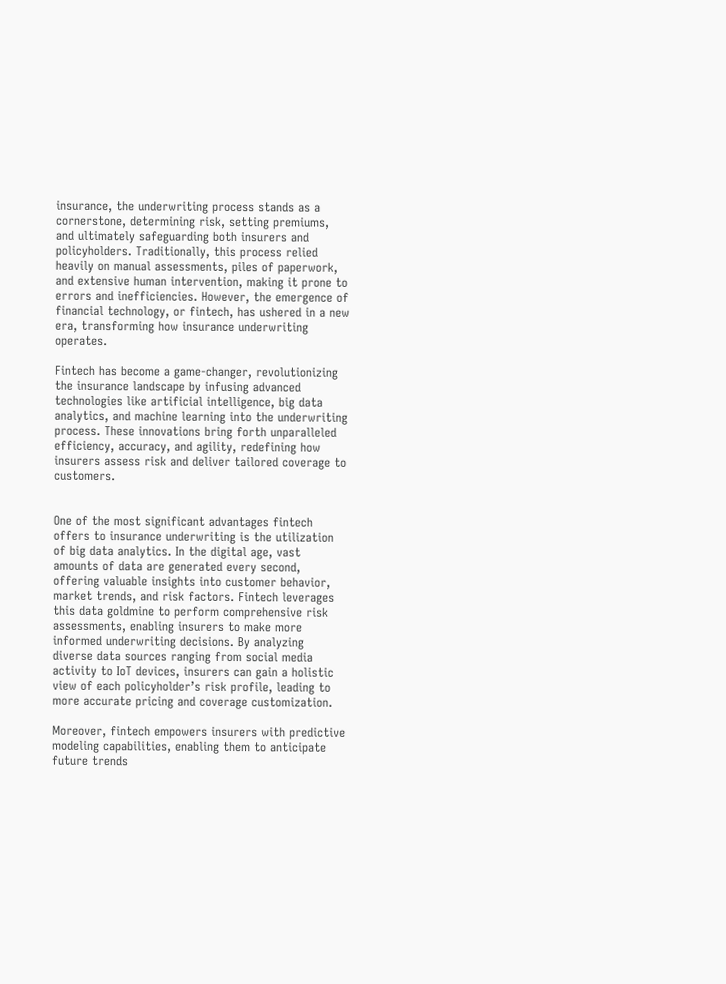insurance, the underwriting process stands as a cornerstone, determining risk, setting premiums, and ultimately safeguarding both insurers and policyholders. Traditionally, this process relied heavily on manual assessments, piles of paperwork, and extensive human intervention, making it prone to errors and inefficiencies. However, the emergence of financial technology, or fintech, has ushered in a new era, transforming how insurance underwriting operates.

Fintech has become a game-changer, revolutionizing the insurance landscape by infusing advanced technologies like artificial intelligence, big data analytics, and machine learning into the underwriting process. These innovations bring forth unparalleled efficiency, accuracy, and agility, redefining how insurers assess risk and deliver tailored coverage to customers.


One of the most significant advantages fintech offers to insurance underwriting is the utilization of big data analytics. In the digital age, vast amounts of data are generated every second, offering valuable insights into customer behavior, market trends, and risk factors. Fintech leverages this data goldmine to perform comprehensive risk assessments, enabling insurers to make more informed underwriting decisions. By analyzing diverse data sources ranging from social media activity to IoT devices, insurers can gain a holistic view of each policyholder’s risk profile, leading to more accurate pricing and coverage customization.

Moreover, fintech empowers insurers with predictive modeling capabilities, enabling them to anticipate future trends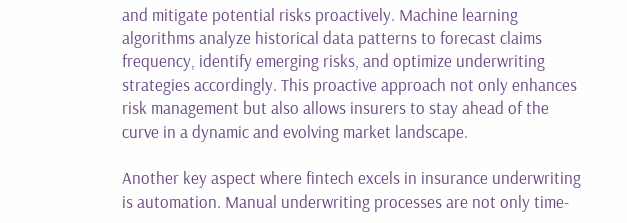and mitigate potential risks proactively. Machine learning algorithms analyze historical data patterns to forecast claims frequency, identify emerging risks, and optimize underwriting strategies accordingly. This proactive approach not only enhances risk management but also allows insurers to stay ahead of the curve in a dynamic and evolving market landscape.

Another key aspect where fintech excels in insurance underwriting is automation. Manual underwriting processes are not only time-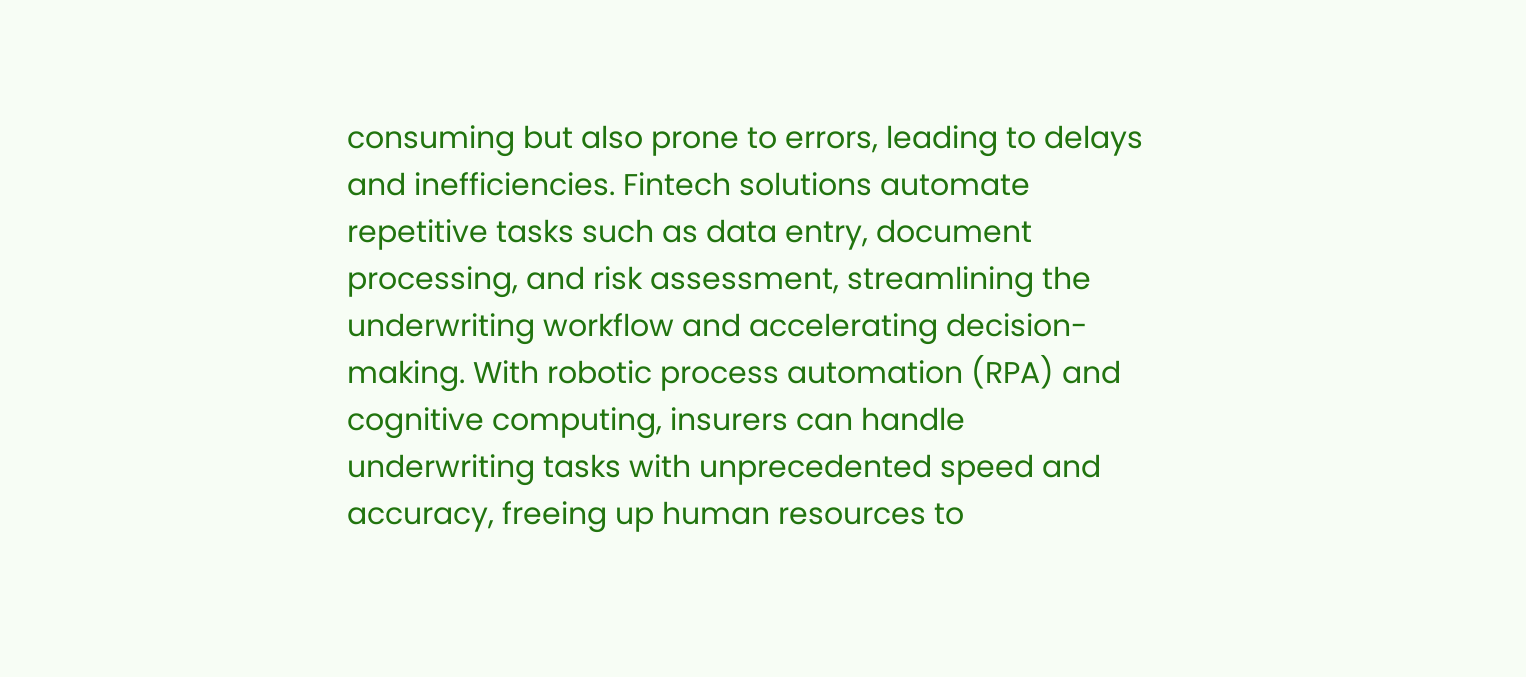consuming but also prone to errors, leading to delays and inefficiencies. Fintech solutions automate repetitive tasks such as data entry, document processing, and risk assessment, streamlining the underwriting workflow and accelerating decision-making. With robotic process automation (RPA) and cognitive computing, insurers can handle underwriting tasks with unprecedented speed and accuracy, freeing up human resources to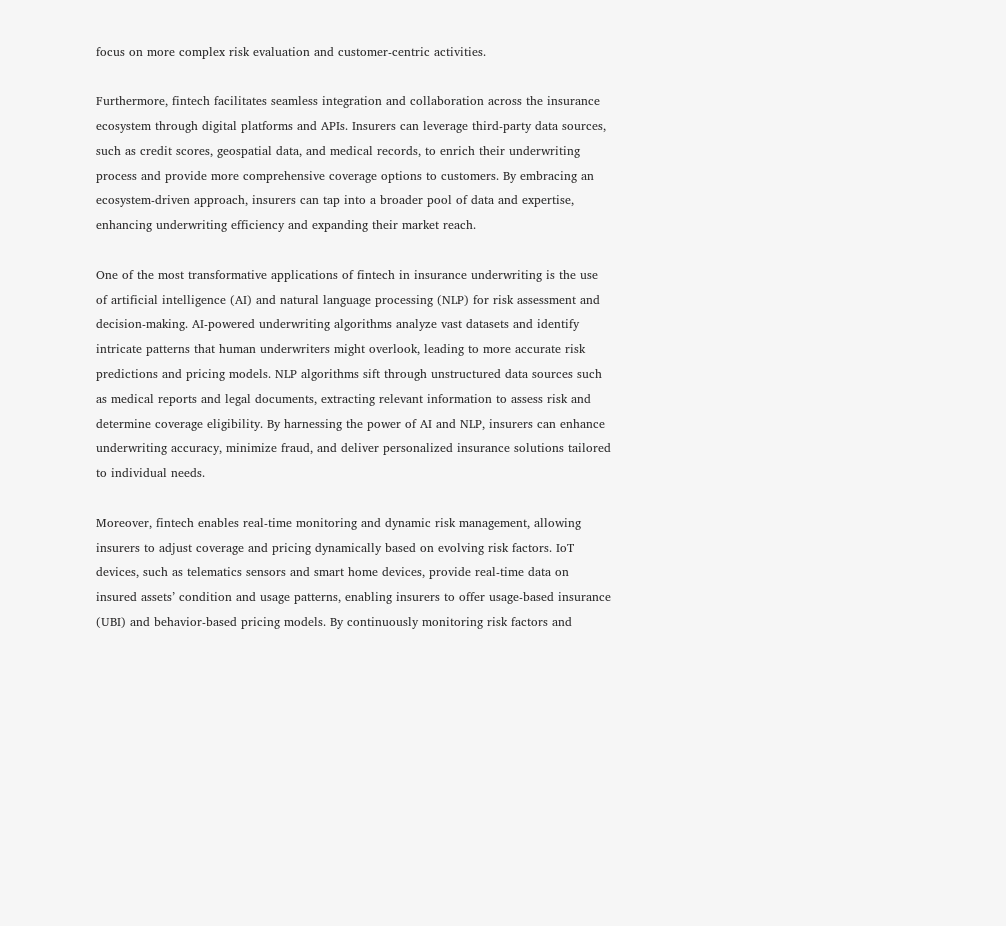focus on more complex risk evaluation and customer-centric activities.

Furthermore, fintech facilitates seamless integration and collaboration across the insurance ecosystem through digital platforms and APIs. Insurers can leverage third-party data sources, such as credit scores, geospatial data, and medical records, to enrich their underwriting process and provide more comprehensive coverage options to customers. By embracing an ecosystem-driven approach, insurers can tap into a broader pool of data and expertise, enhancing underwriting efficiency and expanding their market reach.

One of the most transformative applications of fintech in insurance underwriting is the use of artificial intelligence (AI) and natural language processing (NLP) for risk assessment and decision-making. AI-powered underwriting algorithms analyze vast datasets and identify intricate patterns that human underwriters might overlook, leading to more accurate risk predictions and pricing models. NLP algorithms sift through unstructured data sources such as medical reports and legal documents, extracting relevant information to assess risk and determine coverage eligibility. By harnessing the power of AI and NLP, insurers can enhance underwriting accuracy, minimize fraud, and deliver personalized insurance solutions tailored to individual needs.

Moreover, fintech enables real-time monitoring and dynamic risk management, allowing insurers to adjust coverage and pricing dynamically based on evolving risk factors. IoT devices, such as telematics sensors and smart home devices, provide real-time data on insured assets’ condition and usage patterns, enabling insurers to offer usage-based insurance (UBI) and behavior-based pricing models. By continuously monitoring risk factors and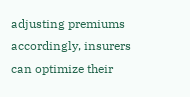adjusting premiums accordingly, insurers can optimize their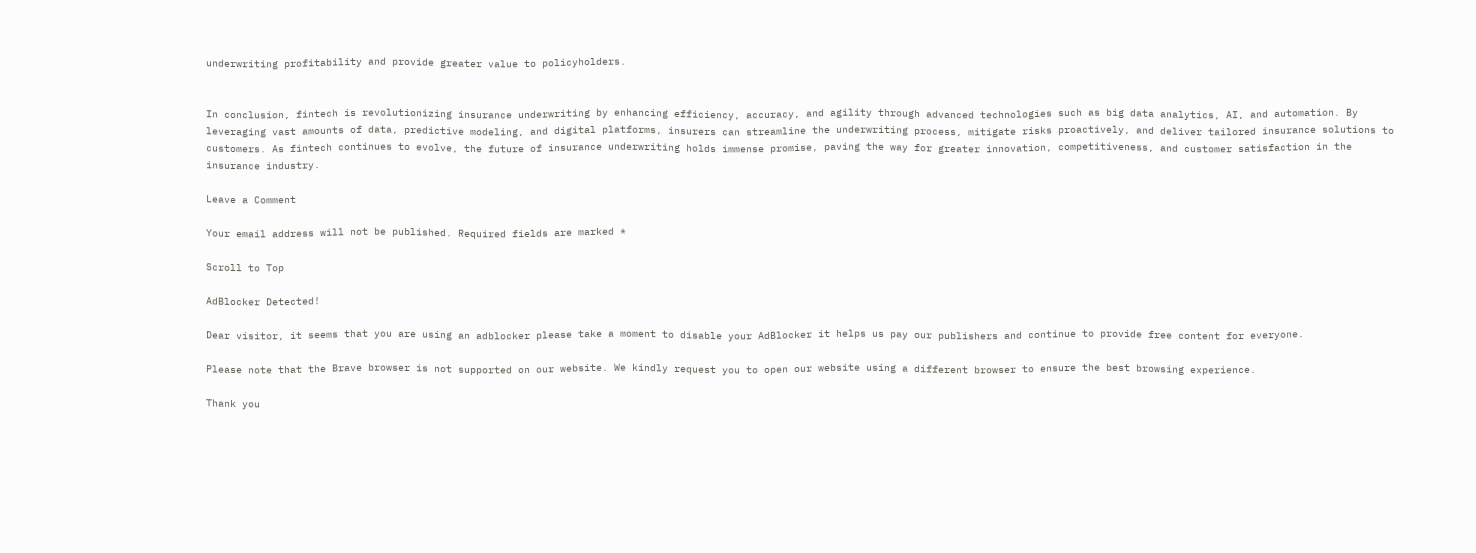underwriting profitability and provide greater value to policyholders.


In conclusion, fintech is revolutionizing insurance underwriting by enhancing efficiency, accuracy, and agility through advanced technologies such as big data analytics, AI, and automation. By leveraging vast amounts of data, predictive modeling, and digital platforms, insurers can streamline the underwriting process, mitigate risks proactively, and deliver tailored insurance solutions to customers. As fintech continues to evolve, the future of insurance underwriting holds immense promise, paving the way for greater innovation, competitiveness, and customer satisfaction in the insurance industry.

Leave a Comment

Your email address will not be published. Required fields are marked *

Scroll to Top

AdBlocker Detected!

Dear visitor, it seems that you are using an adblocker please take a moment to disable your AdBlocker it helps us pay our publishers and continue to provide free content for everyone.

Please note that the Brave browser is not supported on our website. We kindly request you to open our website using a different browser to ensure the best browsing experience.

Thank you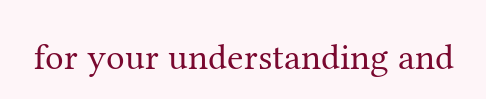for your understanding and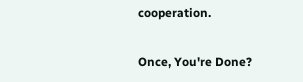cooperation.

Once, You're Done?